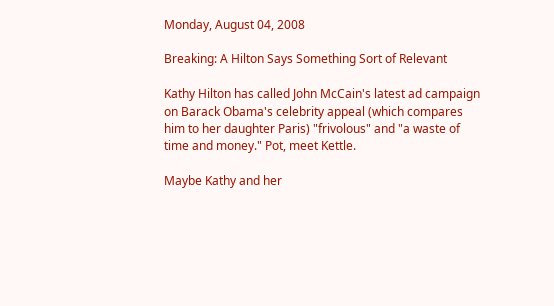Monday, August 04, 2008

Breaking: A Hilton Says Something Sort of Relevant

Kathy Hilton has called John McCain's latest ad campaign on Barack Obama's celebrity appeal (which compares him to her daughter Paris) "frivolous" and "a waste of time and money." Pot, meet Kettle.

Maybe Kathy and her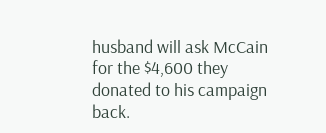husband will ask McCain for the $4,600 they donated to his campaign back.